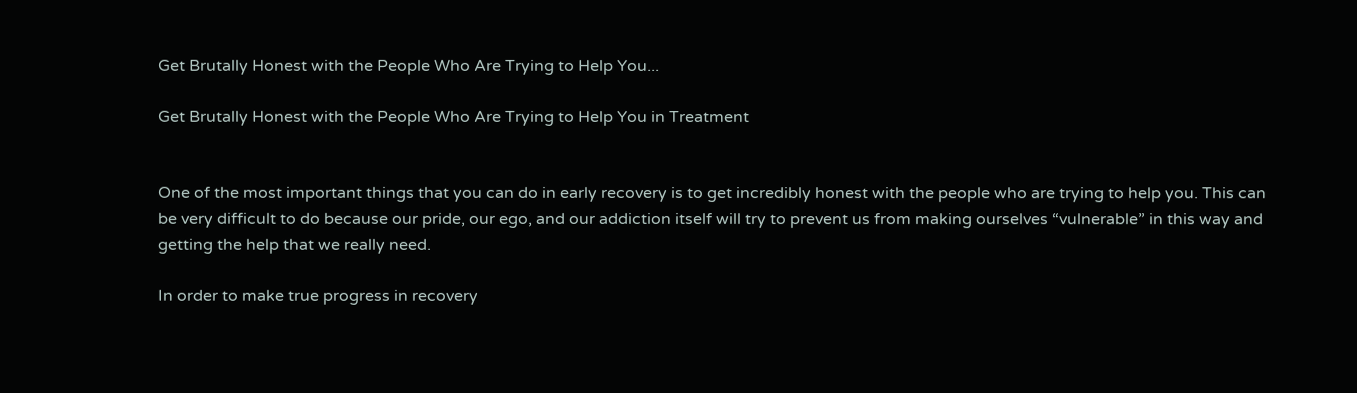Get Brutally Honest with the People Who Are Trying to Help You...

Get Brutally Honest with the People Who Are Trying to Help You in Treatment


One of the most important things that you can do in early recovery is to get incredibly honest with the people who are trying to help you. This can be very difficult to do because our pride, our ego, and our addiction itself will try to prevent us from making ourselves “vulnerable” in this way and getting the help that we really need.

In order to make true progress in recovery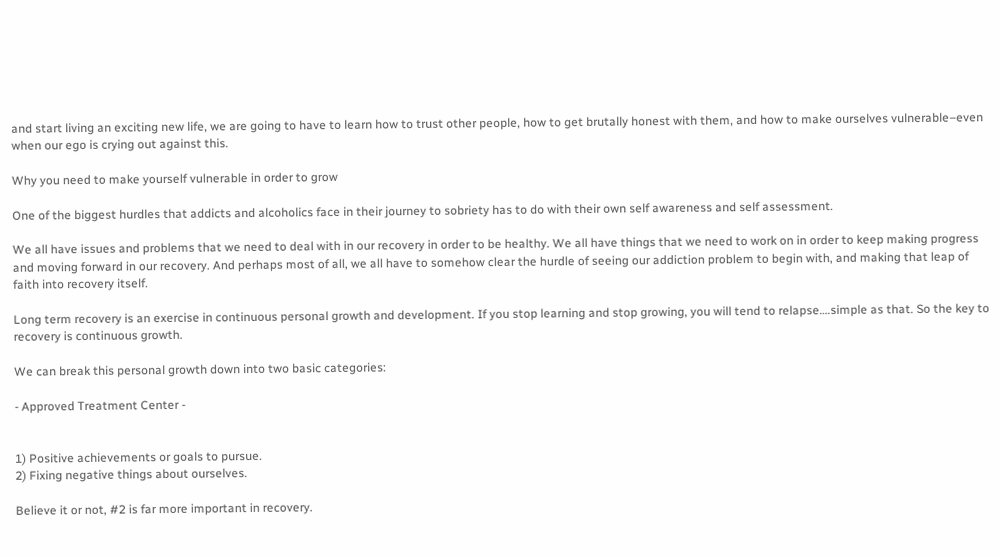and start living an exciting new life, we are going to have to learn how to trust other people, how to get brutally honest with them, and how to make ourselves vulnerable–even when our ego is crying out against this.

Why you need to make yourself vulnerable in order to grow

One of the biggest hurdles that addicts and alcoholics face in their journey to sobriety has to do with their own self awareness and self assessment.

We all have issues and problems that we need to deal with in our recovery in order to be healthy. We all have things that we need to work on in order to keep making progress and moving forward in our recovery. And perhaps most of all, we all have to somehow clear the hurdle of seeing our addiction problem to begin with, and making that leap of faith into recovery itself.

Long term recovery is an exercise in continuous personal growth and development. If you stop learning and stop growing, you will tend to relapse….simple as that. So the key to recovery is continuous growth.

We can break this personal growth down into two basic categories:

- Approved Treatment Center -


1) Positive achievements or goals to pursue.
2) Fixing negative things about ourselves.

Believe it or not, #2 is far more important in recovery.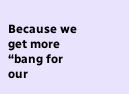Because we get more “bang for our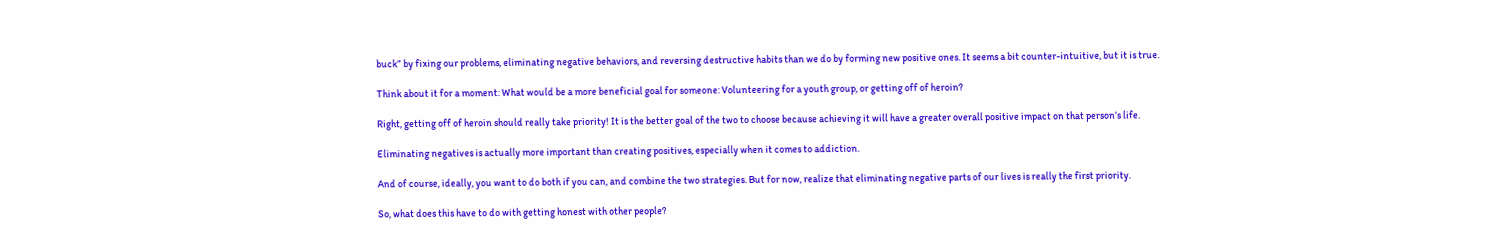buck” by fixing our problems, eliminating negative behaviors, and reversing destructive habits than we do by forming new positive ones. It seems a bit counter-intuitive, but it is true.

Think about it for a moment: What would be a more beneficial goal for someone: Volunteering for a youth group, or getting off of heroin?

Right, getting off of heroin should really take priority! It is the better goal of the two to choose because achieving it will have a greater overall positive impact on that person’s life.

Eliminating negatives is actually more important than creating positives, especially when it comes to addiction.

And of course, ideally, you want to do both if you can, and combine the two strategies. But for now, realize that eliminating negative parts of our lives is really the first priority.

So, what does this have to do with getting honest with other people?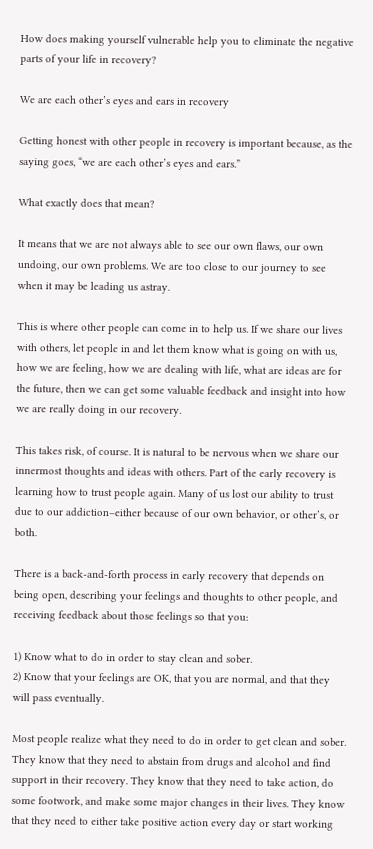How does making yourself vulnerable help you to eliminate the negative parts of your life in recovery?

We are each other’s eyes and ears in recovery

Getting honest with other people in recovery is important because, as the saying goes, “we are each other’s eyes and ears.”

What exactly does that mean?

It means that we are not always able to see our own flaws, our own undoing, our own problems. We are too close to our journey to see when it may be leading us astray.

This is where other people can come in to help us. If we share our lives with others, let people in and let them know what is going on with us, how we are feeling, how we are dealing with life, what are ideas are for the future, then we can get some valuable feedback and insight into how we are really doing in our recovery.

This takes risk, of course. It is natural to be nervous when we share our innermost thoughts and ideas with others. Part of the early recovery is learning how to trust people again. Many of us lost our ability to trust due to our addiction–either because of our own behavior, or other’s, or both.

There is a back-and-forth process in early recovery that depends on being open, describing your feelings and thoughts to other people, and receiving feedback about those feelings so that you:

1) Know what to do in order to stay clean and sober.
2) Know that your feelings are OK, that you are normal, and that they will pass eventually.

Most people realize what they need to do in order to get clean and sober. They know that they need to abstain from drugs and alcohol and find support in their recovery. They know that they need to take action, do some footwork, and make some major changes in their lives. They know that they need to either take positive action every day or start working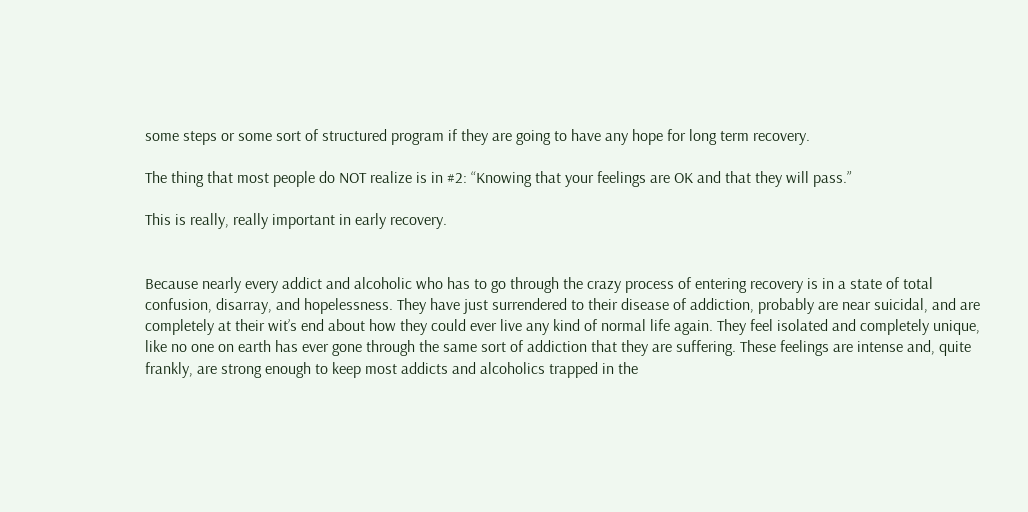some steps or some sort of structured program if they are going to have any hope for long term recovery.

The thing that most people do NOT realize is in #2: “Knowing that your feelings are OK and that they will pass.”

This is really, really important in early recovery.


Because nearly every addict and alcoholic who has to go through the crazy process of entering recovery is in a state of total confusion, disarray, and hopelessness. They have just surrendered to their disease of addiction, probably are near suicidal, and are completely at their wit’s end about how they could ever live any kind of normal life again. They feel isolated and completely unique, like no one on earth has ever gone through the same sort of addiction that they are suffering. These feelings are intense and, quite frankly, are strong enough to keep most addicts and alcoholics trapped in the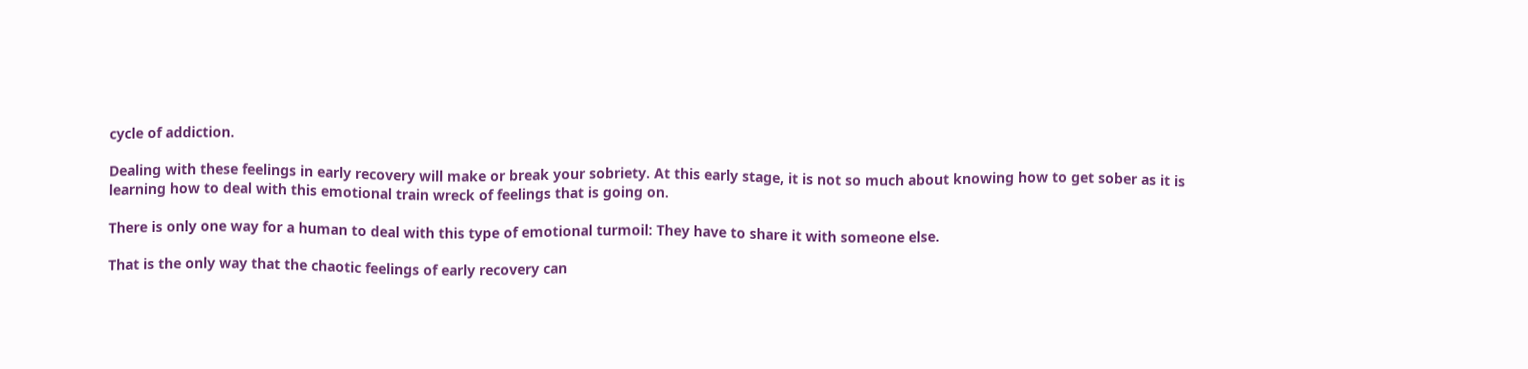cycle of addiction.

Dealing with these feelings in early recovery will make or break your sobriety. At this early stage, it is not so much about knowing how to get sober as it is learning how to deal with this emotional train wreck of feelings that is going on.

There is only one way for a human to deal with this type of emotional turmoil: They have to share it with someone else.

That is the only way that the chaotic feelings of early recovery can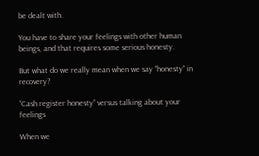be dealt with.

You have to share your feelings with other human beings, and that requires some serious honesty.

But what do we really mean when we say “honesty” in recovery?

“Cash register honesty” versus talking about your feelings

When we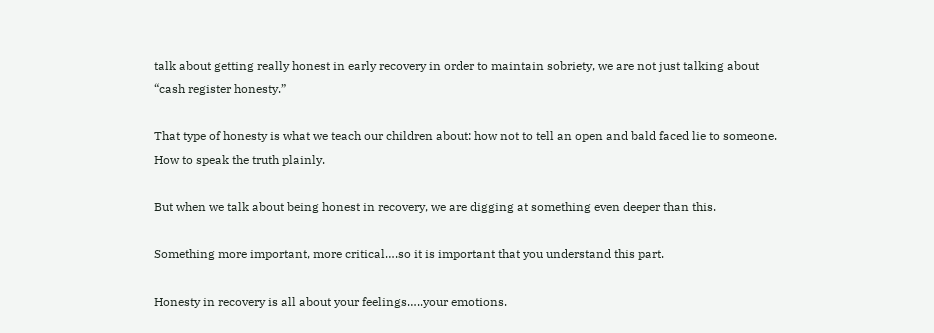talk about getting really honest in early recovery in order to maintain sobriety, we are not just talking about “cash register honesty.”

That type of honesty is what we teach our children about: how not to tell an open and bald faced lie to someone. How to speak the truth plainly.

But when we talk about being honest in recovery, we are digging at something even deeper than this.

Something more important, more critical….so it is important that you understand this part.

Honesty in recovery is all about your feelings…..your emotions.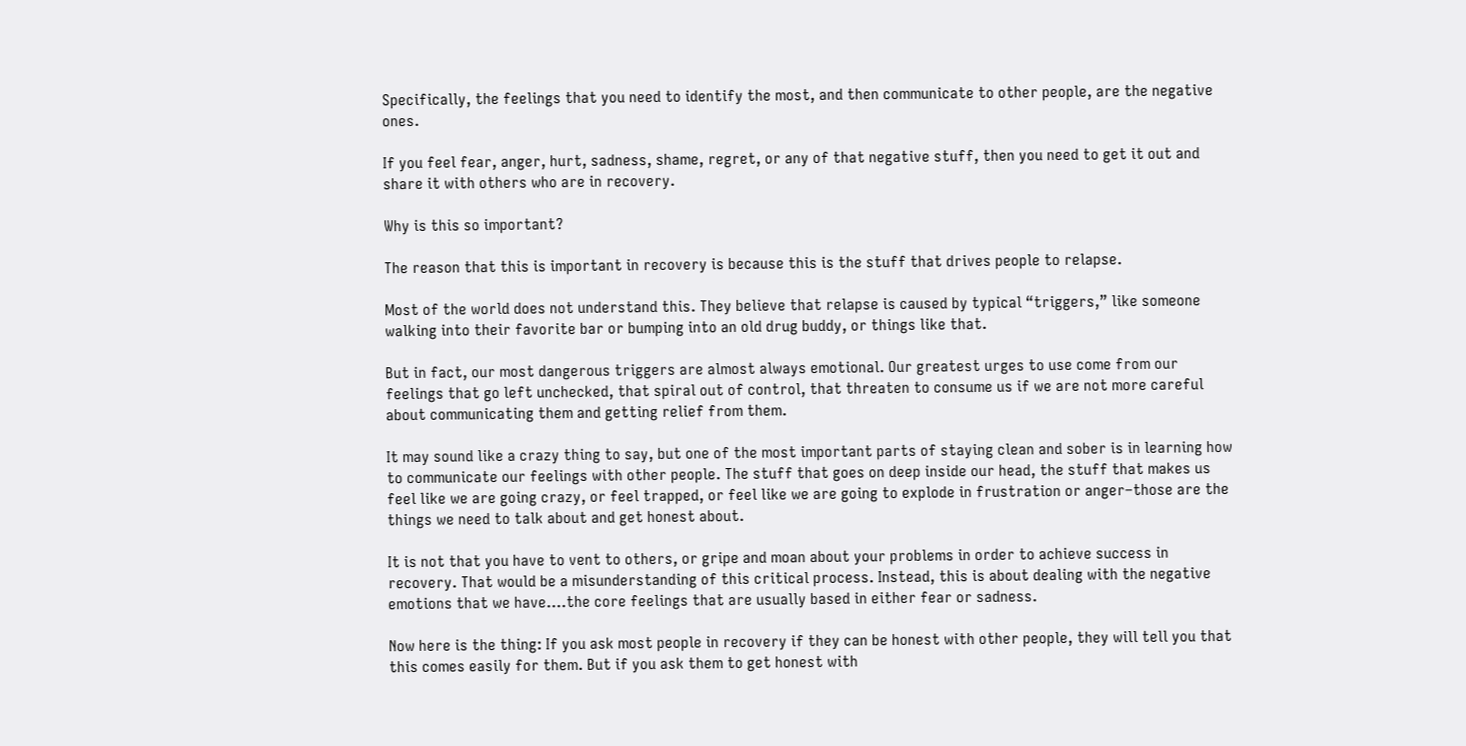Specifically, the feelings that you need to identify the most, and then communicate to other people, are the negative ones.

If you feel fear, anger, hurt, sadness, shame, regret, or any of that negative stuff, then you need to get it out and share it with others who are in recovery.

Why is this so important?

The reason that this is important in recovery is because this is the stuff that drives people to relapse.

Most of the world does not understand this. They believe that relapse is caused by typical “triggers,” like someone walking into their favorite bar or bumping into an old drug buddy, or things like that.

But in fact, our most dangerous triggers are almost always emotional. Our greatest urges to use come from our feelings that go left unchecked, that spiral out of control, that threaten to consume us if we are not more careful about communicating them and getting relief from them.

It may sound like a crazy thing to say, but one of the most important parts of staying clean and sober is in learning how to communicate our feelings with other people. The stuff that goes on deep inside our head, the stuff that makes us feel like we are going crazy, or feel trapped, or feel like we are going to explode in frustration or anger–those are the things we need to talk about and get honest about.

It is not that you have to vent to others, or gripe and moan about your problems in order to achieve success in recovery. That would be a misunderstanding of this critical process. Instead, this is about dealing with the negative emotions that we have….the core feelings that are usually based in either fear or sadness.

Now here is the thing: If you ask most people in recovery if they can be honest with other people, they will tell you that this comes easily for them. But if you ask them to get honest with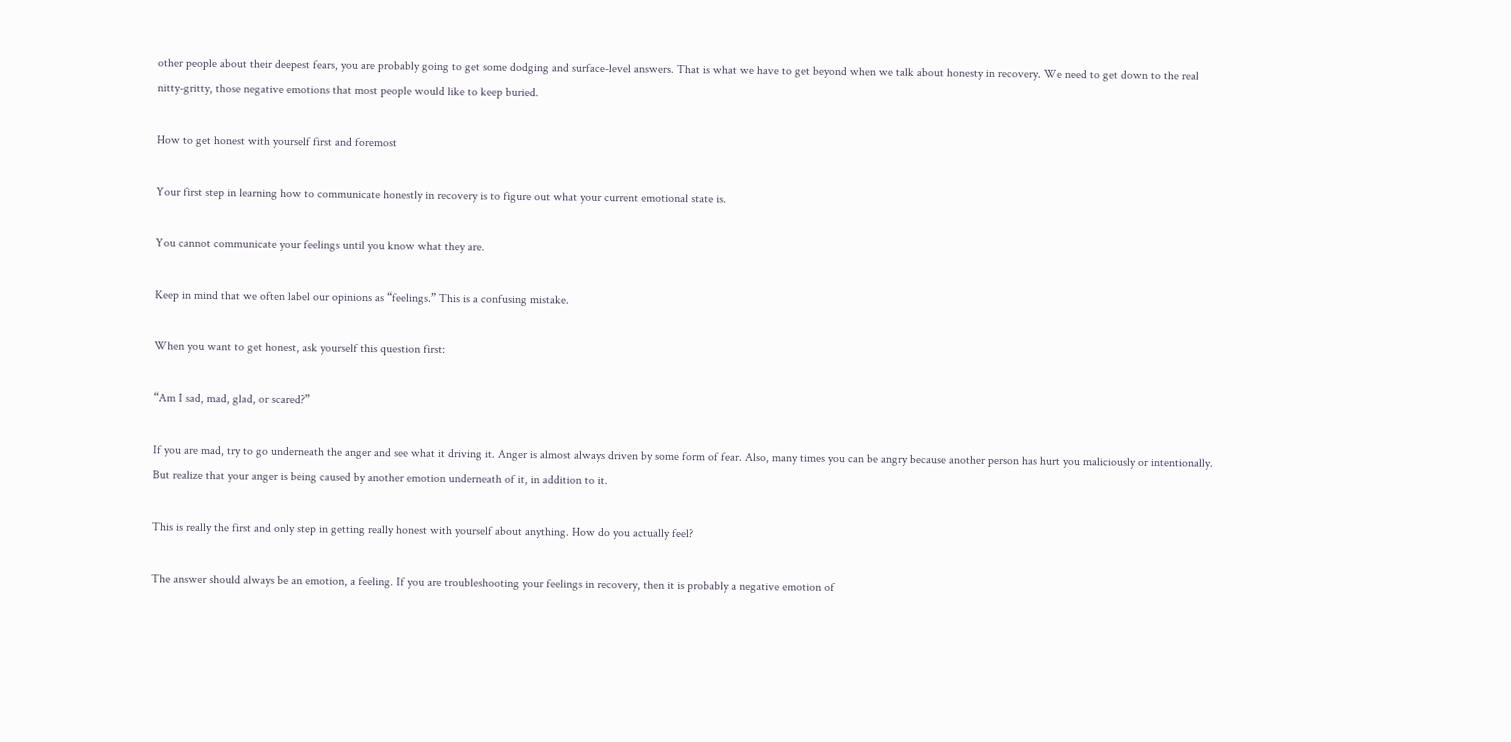other people about their deepest fears, you are probably going to get some dodging and surface-level answers. That is what we have to get beyond when we talk about honesty in recovery. We need to get down to the real nitty-gritty, those negative emotions that most people would like to keep buried.

How to get honest with yourself first and foremost

Your first step in learning how to communicate honestly in recovery is to figure out what your current emotional state is.

You cannot communicate your feelings until you know what they are.

Keep in mind that we often label our opinions as “feelings.” This is a confusing mistake.

When you want to get honest, ask yourself this question first:

“Am I sad, mad, glad, or scared?”

If you are mad, try to go underneath the anger and see what it driving it. Anger is almost always driven by some form of fear. Also, many times you can be angry because another person has hurt you maliciously or intentionally. But realize that your anger is being caused by another emotion underneath of it, in addition to it.

This is really the first and only step in getting really honest with yourself about anything. How do you actually feel?

The answer should always be an emotion, a feeling. If you are troubleshooting your feelings in recovery, then it is probably a negative emotion of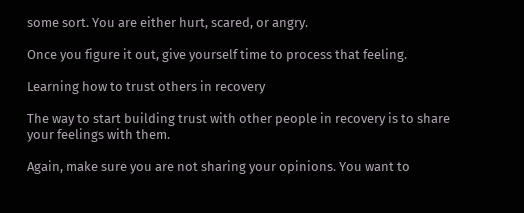some sort. You are either hurt, scared, or angry.

Once you figure it out, give yourself time to process that feeling.

Learning how to trust others in recovery

The way to start building trust with other people in recovery is to share your feelings with them.

Again, make sure you are not sharing your opinions. You want to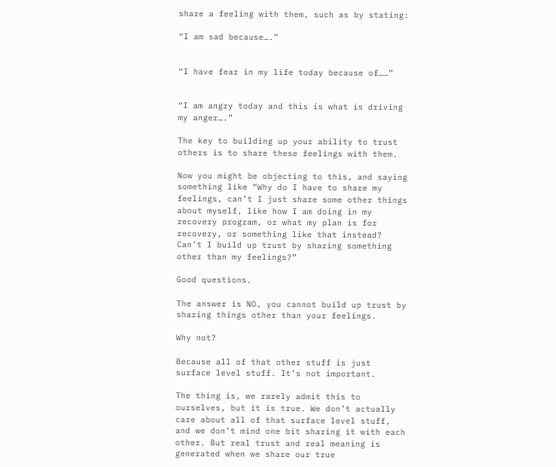share a feeling with them, such as by stating:

“I am sad because….”


“I have fear in my life today because of……”


“I am angry today and this is what is driving my anger….”

The key to building up your ability to trust others is to share these feelings with them.

Now you might be objecting to this, and saying something like “Why do I have to share my feelings, can’t I just share some other things about myself, like how I am doing in my recovery program, or what my plan is for recovery, or something like that instead? Can’t I build up trust by sharing something other than my feelings?”

Good questions.

The answer is NO, you cannot build up trust by sharing things other than your feelings.

Why not?

Because all of that other stuff is just surface level stuff. It’s not important.

The thing is, we rarely admit this to ourselves, but it is true. We don’t actually care about all of that surface level stuff, and we don’t mind one bit sharing it with each other. But real trust and real meaning is generated when we share our true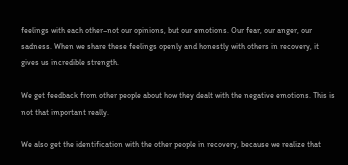feelings with each other–not our opinions, but our emotions. Our fear, our anger, our sadness. When we share these feelings openly and honestly with others in recovery, it gives us incredible strength.

We get feedback from other people about how they dealt with the negative emotions. This is not that important really.

We also get the identification with the other people in recovery, because we realize that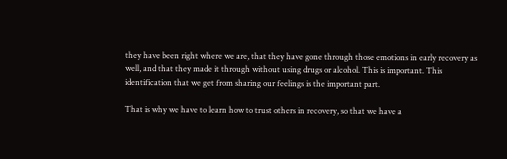they have been right where we are, that they have gone through those emotions in early recovery as well, and that they made it through without using drugs or alcohol. This is important. This identification that we get from sharing our feelings is the important part.

That is why we have to learn how to trust others in recovery, so that we have a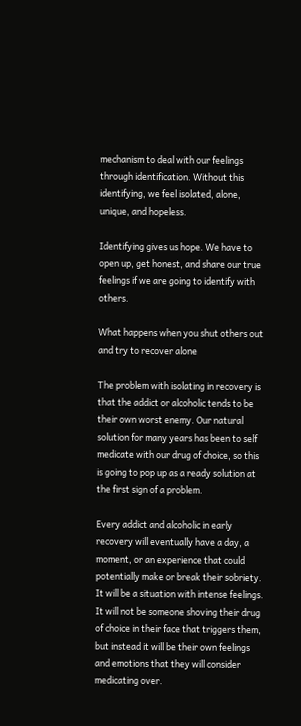mechanism to deal with our feelings through identification. Without this identifying, we feel isolated, alone, unique, and hopeless.

Identifying gives us hope. We have to open up, get honest, and share our true feelings if we are going to identify with others.

What happens when you shut others out and try to recover alone

The problem with isolating in recovery is that the addict or alcoholic tends to be their own worst enemy. Our natural solution for many years has been to self medicate with our drug of choice, so this is going to pop up as a ready solution at the first sign of a problem.

Every addict and alcoholic in early recovery will eventually have a day, a moment, or an experience that could potentially make or break their sobriety. It will be a situation with intense feelings. It will not be someone shoving their drug of choice in their face that triggers them, but instead it will be their own feelings and emotions that they will consider medicating over.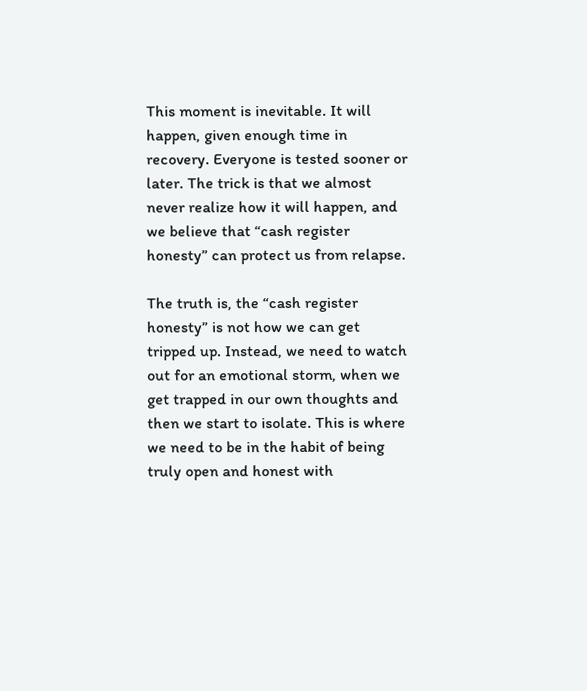This moment is inevitable. It will happen, given enough time in recovery. Everyone is tested sooner or later. The trick is that we almost never realize how it will happen, and we believe that “cash register honesty” can protect us from relapse.

The truth is, the “cash register honesty” is not how we can get tripped up. Instead, we need to watch out for an emotional storm, when we get trapped in our own thoughts and then we start to isolate. This is where we need to be in the habit of being truly open and honest with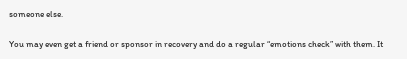someone else.

You may even get a friend or sponsor in recovery and do a regular “emotions check” with them. It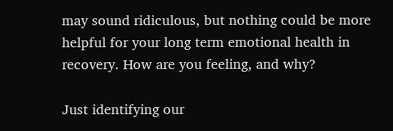may sound ridiculous, but nothing could be more helpful for your long term emotional health in recovery. How are you feeling, and why?

Just identifying our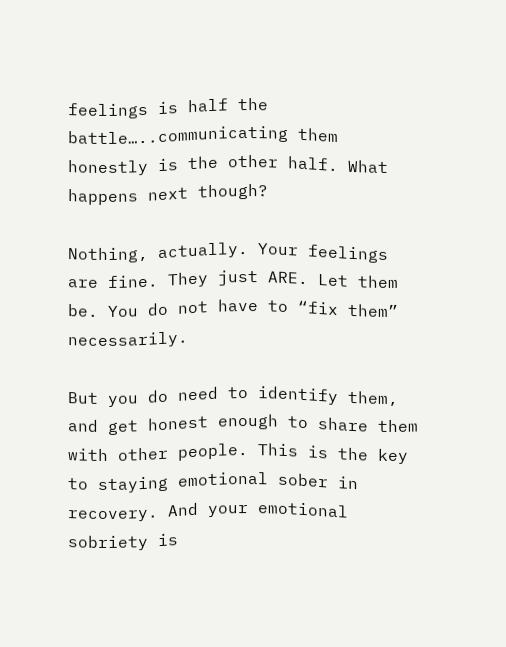feelings is half the battle…..communicating them honestly is the other half. What happens next though?

Nothing, actually. Your feelings are fine. They just ARE. Let them be. You do not have to “fix them” necessarily.

But you do need to identify them, and get honest enough to share them with other people. This is the key to staying emotional sober in recovery. And your emotional sobriety is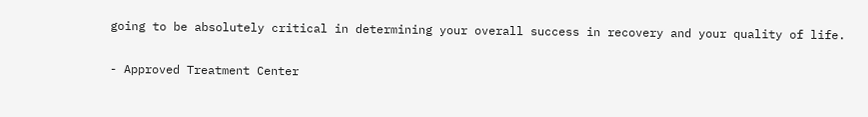going to be absolutely critical in determining your overall success in recovery and your quality of life.


- Approved Treatment Center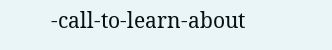-call-to-learn-about